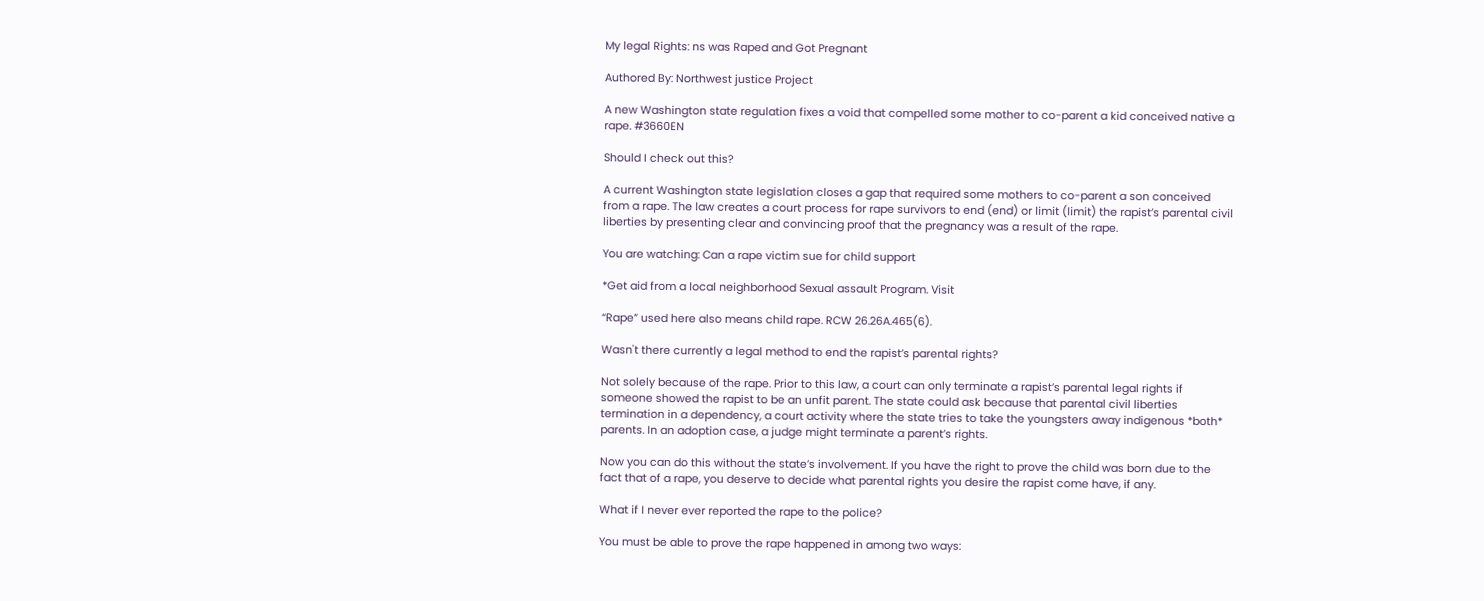My legal Rights: ns was Raped and Got Pregnant

Authored By: Northwest justice Project

A new Washington state regulation fixes a void that compelled some mother to co-parent a kid conceived native a rape. #3660EN

Should I check out this?

A current Washington state legislation closes a gap that required some mothers to co-parent a son conceived from a rape. The law creates a court process for rape survivors to end (end) or limit (limit) the rapist’s parental civil liberties by presenting clear and convincing proof that the pregnancy was a result of the rape.

You are watching: Can a rape victim sue for child support

*Get aid from a local neighborhood Sexual assault Program. Visit

“Rape” used here also means child rape. RCW 26.26A.465(6).

Wasn't there currently a legal method to end the rapist’s parental rights?

Not solely because of the rape. Prior to this law, a court can only terminate a rapist’s parental legal rights if someone showed the rapist to be an unfit parent. The state could ask because that parental civil liberties termination in a dependency, a court activity where the state tries to take the youngsters away indigenous *both* parents. In an adoption case, a judge might terminate a parent’s rights.

Now you can do this without the state’s involvement. If you have the right to prove the child was born due to the fact that of a rape, you deserve to decide what parental rights you desire the rapist come have, if any.

What if I never ever reported the rape to the police?

You must be able to prove the rape happened in among two ways: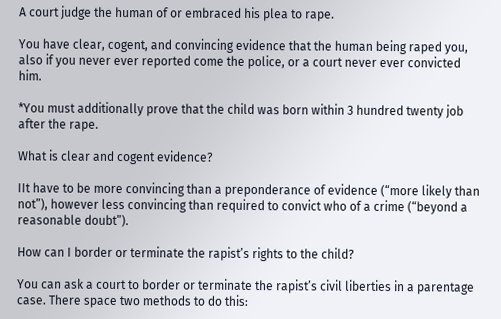A court judge the human of or embraced his plea to rape.

You have clear, cogent, and convincing evidence that the human being raped you, also if you never ever reported come the police, or a court never ever convicted him.

*You must additionally prove that the child was born within 3 hundred twenty job after the rape.

What is clear and cogent evidence?

IIt have to be more convincing than a preponderance of evidence (“more likely than not”), however less convincing than required to convict who of a crime (“beyond a reasonable doubt”).

How can I border or terminate the rapist’s rights to the child?

You can ask a court to border or terminate the rapist’s civil liberties in a parentage case. There space two methods to do this: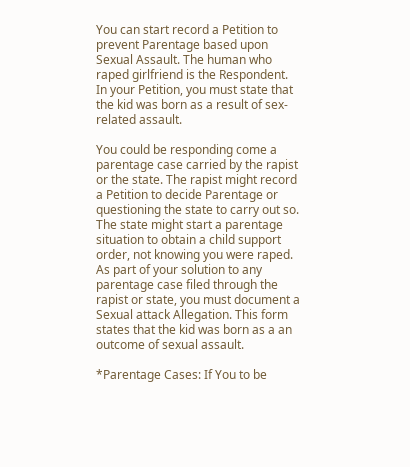You can start record a Petition to prevent Parentage based upon Sexual Assault. The human who raped girlfriend is the Respondent. In your Petition, you must state that the kid was born as a result of sex-related assault.

You could be responding come a parentage case carried by the rapist or the state. The rapist might record a Petition to decide Parentage or questioning the state to carry out so. The state might start a parentage situation to obtain a child support order, not knowing you were raped. As part of your solution to any parentage case filed through the rapist or state, you must document a Sexual attack Allegation. This form states that the kid was born as a an outcome of sexual assault.

*Parentage Cases: If You to be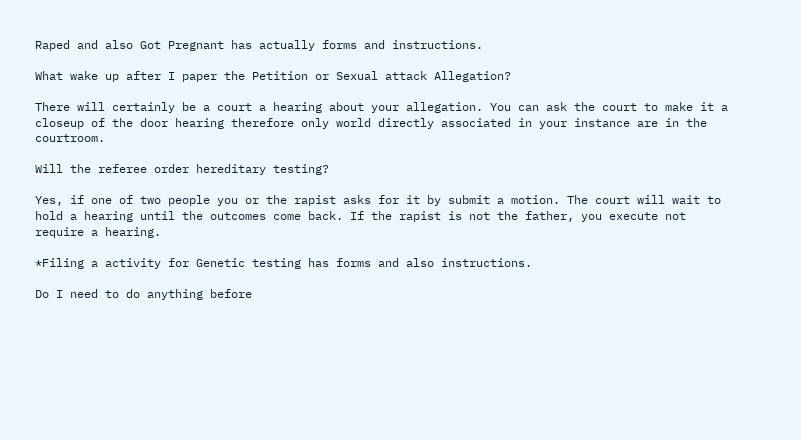Raped and also Got Pregnant has actually forms and instructions.

What wake up after I paper the Petition or Sexual attack Allegation?

There will certainly be a court a hearing about your allegation. You can ask the court to make it a closeup of the door hearing therefore only world directly associated in your instance are in the courtroom.

Will the referee order hereditary testing?

Yes, if one of two people you or the rapist asks for it by submit a motion. The court will wait to hold a hearing until the outcomes come back. If the rapist is not the father, you execute not require a hearing.

*Filing a activity for Genetic testing has forms and also instructions.

Do I need to do anything before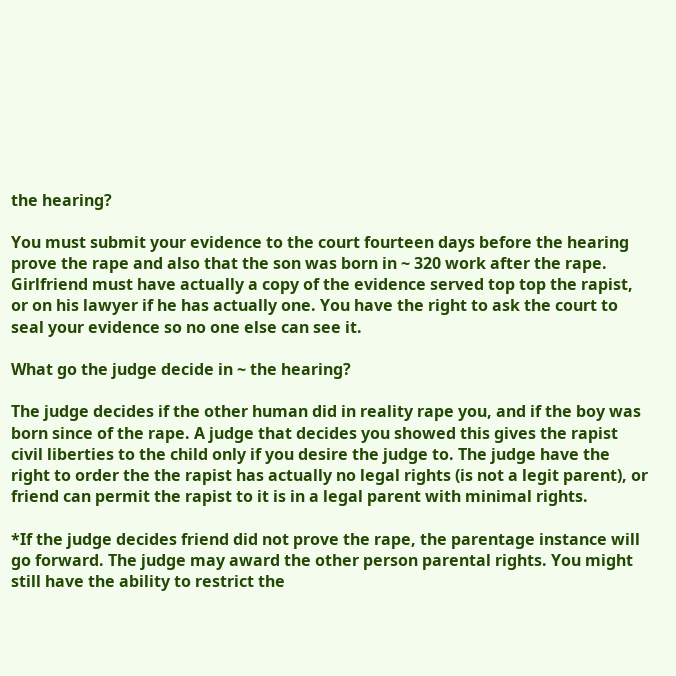the hearing?

You must submit your evidence to the court fourteen days before the hearing prove the rape and also that the son was born in ~ 320 work after the rape. Girlfriend must have actually a copy of the evidence served top top the rapist, or on his lawyer if he has actually one. You have the right to ask the court to seal your evidence so no one else can see it.

What go the judge decide in ~ the hearing?

The judge decides if the other human did in reality rape you, and if the boy was born since of the rape. A judge that decides you showed this gives the rapist civil liberties to the child only if you desire the judge to. The judge have the right to order the the rapist has actually no legal rights (is not a legit parent), or friend can permit the rapist to it is in a legal parent with minimal rights.

*If the judge decides friend did not prove the rape, the parentage instance will go forward. The judge may award the other person parental rights. You might still have the ability to restrict the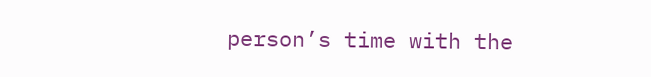person’s time with the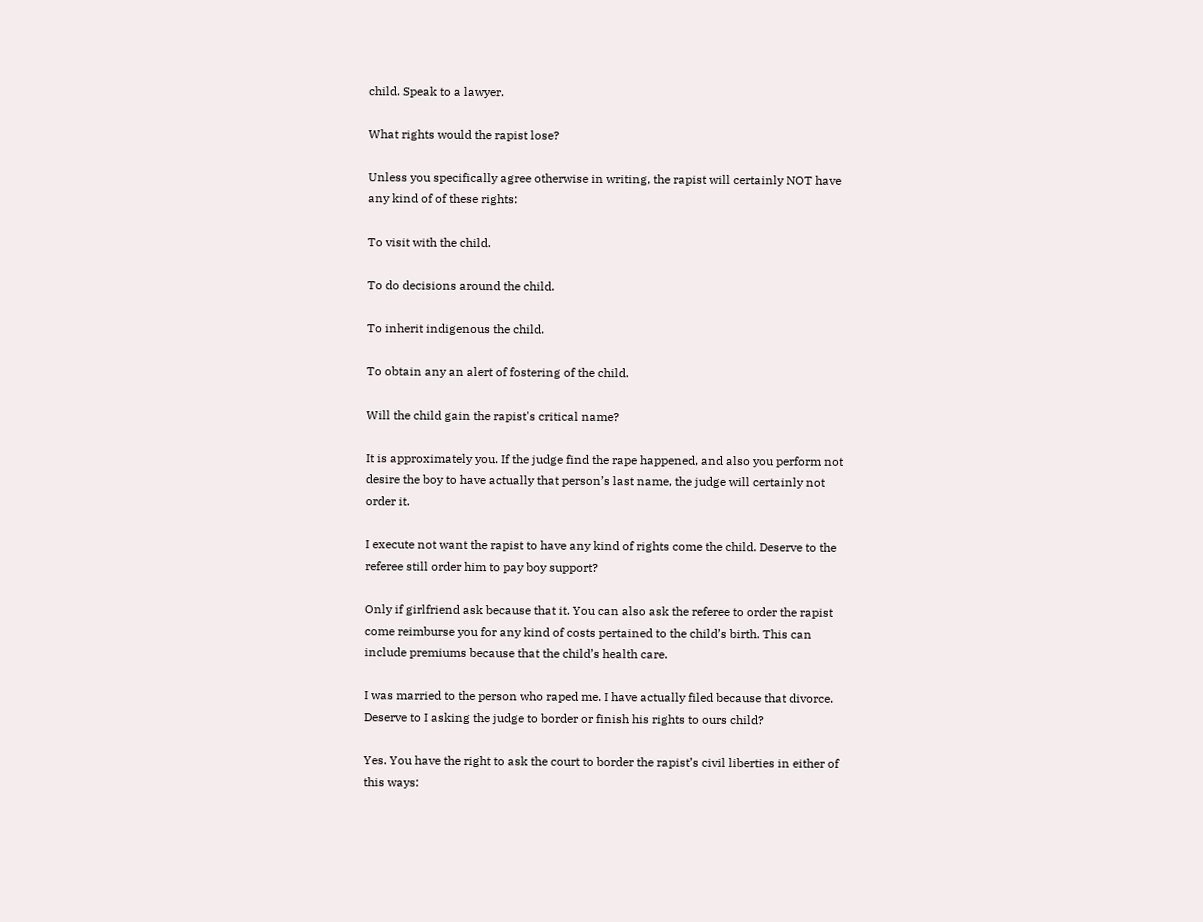child. Speak to a lawyer.

What rights would the rapist lose?

Unless you specifically agree otherwise in writing, the rapist will certainly NOT have any kind of of these rights:

To visit with the child.

To do decisions around the child.

To inherit indigenous the child.

To obtain any an alert of fostering of the child.

Will the child gain the rapist's critical name?

It is approximately you. If the judge find the rape happened, and also you perform not desire the boy to have actually that person’s last name, the judge will certainly not order it.

I execute not want the rapist to have any kind of rights come the child. Deserve to the referee still order him to pay boy support?

Only if girlfriend ask because that it. You can also ask the referee to order the rapist come reimburse you for any kind of costs pertained to the child’s birth. This can include premiums because that the child’s health care.

I was married to the person who raped me. I have actually filed because that divorce. Deserve to I asking the judge to border or finish his rights to ours child?

Yes. You have the right to ask the court to border the rapist’s civil liberties in either of this ways: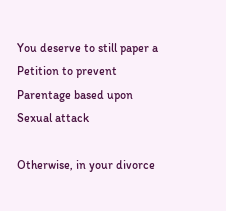You deserve to still paper a Petition to prevent Parentage based upon Sexual attack

Otherwise, in your divorce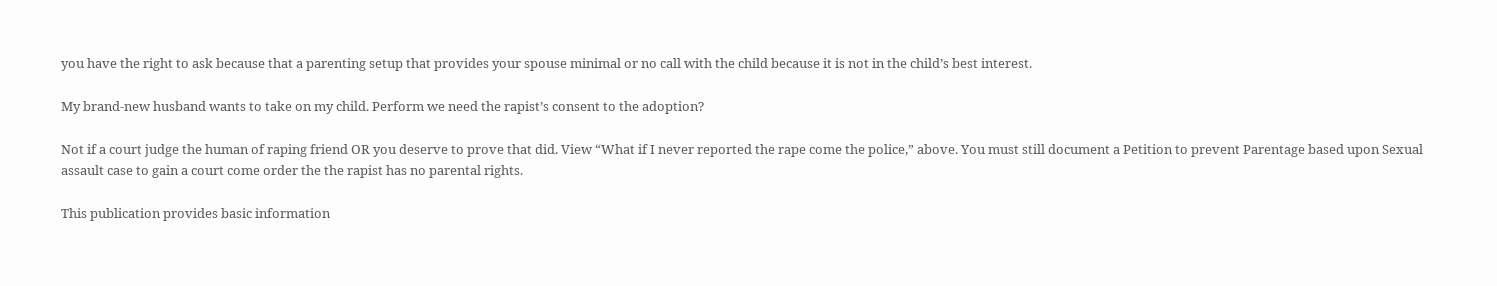you have the right to ask because that a parenting setup that provides your spouse minimal or no call with the child because it is not in the child’s best interest.

My brand-new husband wants to take on my child. Perform we need the rapist’s consent to the adoption?

Not if a court judge the human of raping friend OR you deserve to prove that did. View “What if I never reported the rape come the police,” above. You must still document a Petition to prevent Parentage based upon Sexual assault case to gain a court come order the the rapist has no parental rights.

This publication provides basic information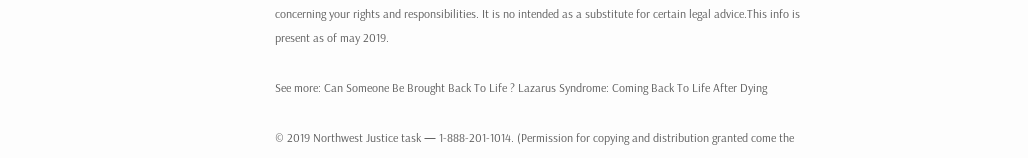concerning your rights and responsibilities. It is no intended as a substitute for certain legal advice.This info is present as of may 2019.

See more: Can Someone Be Brought Back To Life ? Lazarus Syndrome: Coming Back To Life After Dying

© 2019 Northwest Justice task — 1-888-201-1014. (Permission for copying and distribution granted come the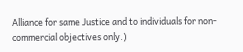Alliance for same Justice and to individuals for non-commercial objectives only.)